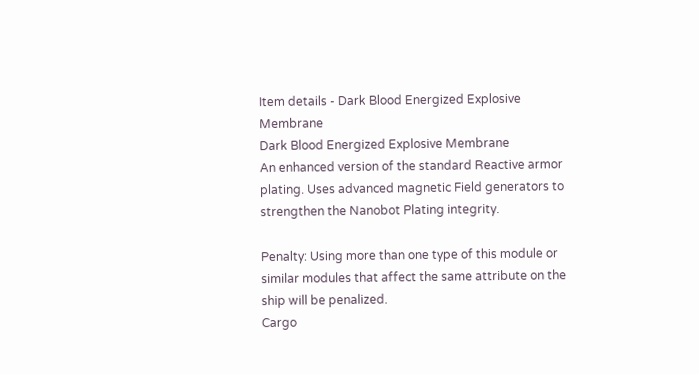Item details - Dark Blood Energized Explosive Membrane
Dark Blood Energized Explosive Membrane
An enhanced version of the standard Reactive armor plating. Uses advanced magnetic Field generators to strengthen the Nanobot Plating integrity.

Penalty: Using more than one type of this module or similar modules that affect the same attribute on the ship will be penalized.
Cargo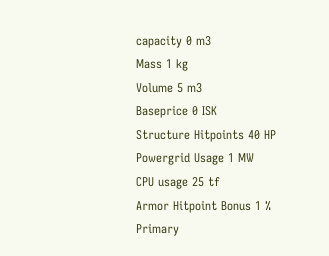capacity 0 m3
Mass 1 kg
Volume 5 m3
Baseprice 0 ISK
Structure Hitpoints 40 HP
Powergrid Usage 1 MW
CPU usage 25 tf
Armor Hitpoint Bonus 1 %
Primary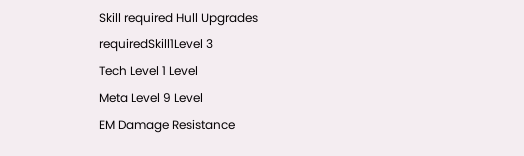Skill required Hull Upgrades
requiredSkill1Level 3
Tech Level 1 Level
Meta Level 9 Level
EM Damage Resistance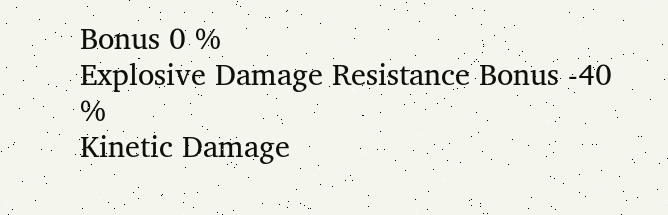Bonus 0 %
Explosive Damage Resistance Bonus -40 %
Kinetic Damage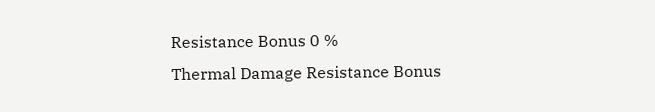Resistance Bonus 0 %
Thermal Damage Resistance Bonus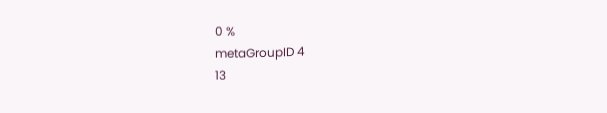0 %
metaGroupID 4
13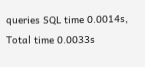queries SQL time 0.0014s, Total time 0.0033s